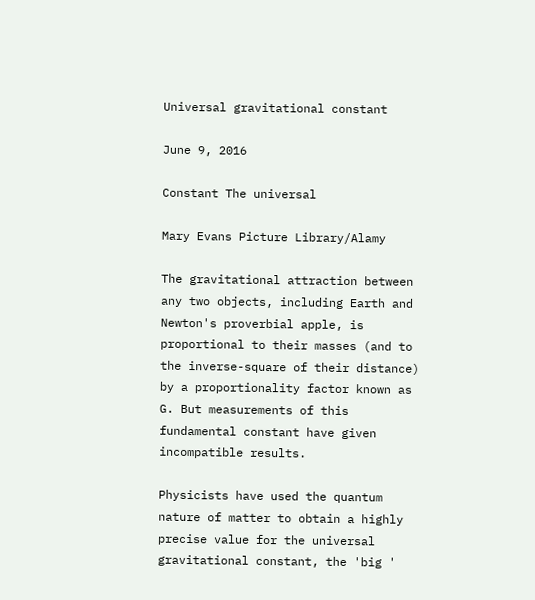Universal gravitational constant

June 9, 2016

Constant The universal

Mary Evans Picture Library/Alamy

The gravitational attraction between any two objects, including Earth and Newton's proverbial apple, is proportional to their masses (and to the inverse-square of their distance) by a proportionality factor known as G. But measurements of this fundamental constant have given incompatible results.

Physicists have used the quantum nature of matter to obtain a highly precise value for the universal gravitational constant, the 'big '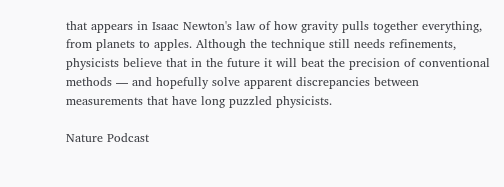that appears in Isaac Newton's law of how gravity pulls together everything, from planets to apples. Although the technique still needs refinements, physicists believe that in the future it will beat the precision of conventional methods — and hopefully solve apparent discrepancies between measurements that have long puzzled physicists.

Nature Podcast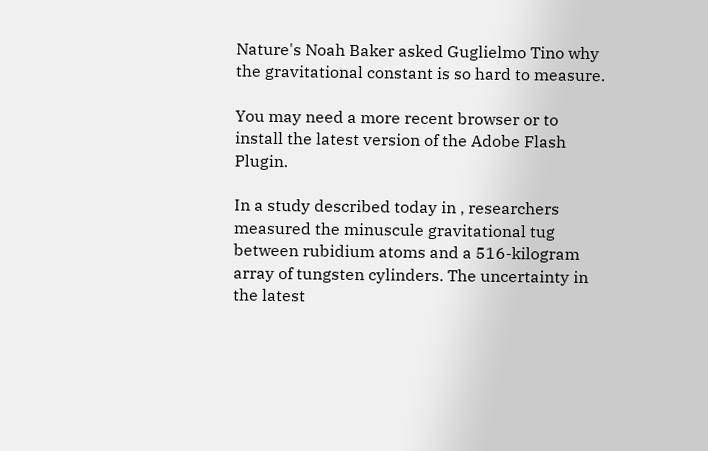Nature's Noah Baker asked Guglielmo Tino why the gravitational constant is so hard to measure.

You may need a more recent browser or to install the latest version of the Adobe Flash Plugin.

In a study described today in , researchers measured the minuscule gravitational tug between rubidium atoms and a 516-kilogram array of tungsten cylinders. The uncertainty in the latest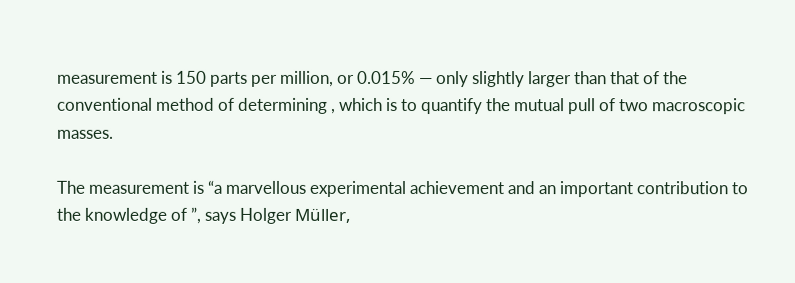measurement is 150 parts per million, or 0.015% — only slightly larger than that of the conventional method of determining , which is to quantify the mutual pull of two macroscopic masses.

The measurement is “a marvellous experimental achievement and an important contribution to the knowledge of ”, says Holger Müller,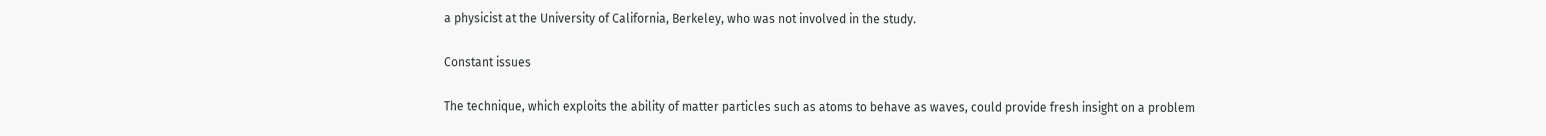a physicist at the University of California, Berkeley, who was not involved in the study.

Constant issues

The technique, which exploits the ability of matter particles such as atoms to behave as waves, could provide fresh insight on a problem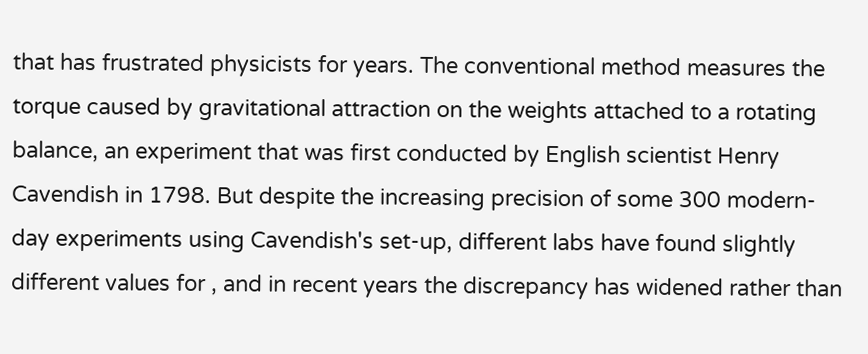that has frustrated physicists for years. The conventional method measures the torque caused by gravitational attraction on the weights attached to a rotating balance, an experiment that was first conducted by English scientist Henry Cavendish in 1798. But despite the increasing precision of some 300 modern-day experiments using Cavendish's set-up, different labs have found slightly different values for , and in recent years the discrepancy has widened rather than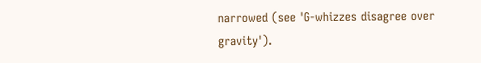narrowed (see 'G-whizzes disagree over gravity').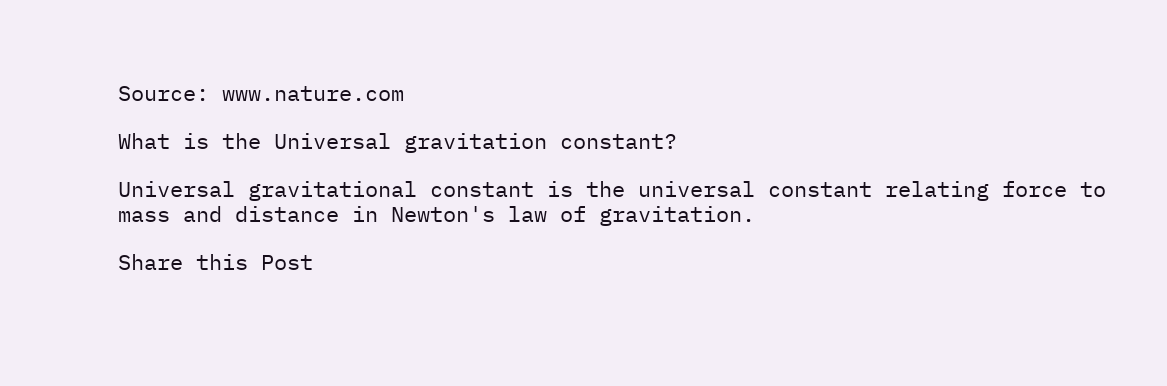Source: www.nature.com

What is the Universal gravitation constant?

Universal gravitational constant is the universal constant relating force to mass and distance in Newton's law of gravitation.

Share this Post